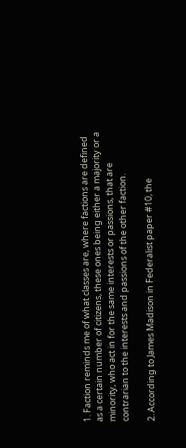1. Faction reminds me of what classes are, where factions are defined as a certain number of citizens, these ones being either a majority or a minority, who act in for the same interests or passions, that are contrarian to the interests and passions of the other faction.

2. According to James Madison in Federalist paper #10, the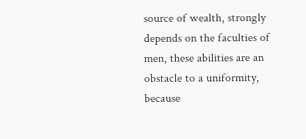source of wealth, strongly depends on the faculties of men, these abilities are an obstacle to a uniformity, because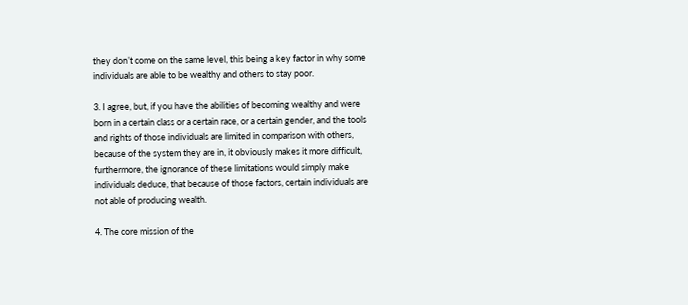they don’t come on the same level, this being a key factor in why some individuals are able to be wealthy and others to stay poor.

3. I agree, but, if you have the abilities of becoming wealthy and were born in a certain class or a certain race, or a certain gender, and the tools and rights of those individuals are limited in comparison with others, because of the system they are in, it obviously makes it more difficult, furthermore, the ignorance of these limitations would simply make individuals deduce, that because of those factors, certain individuals are not able of producing wealth.

4. The core mission of the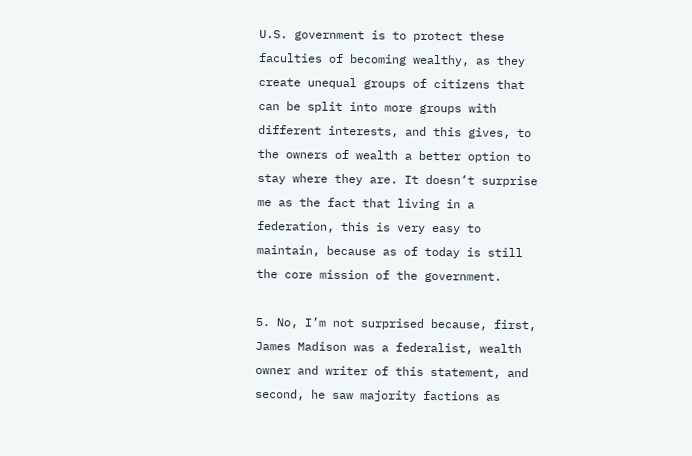U.S. government is to protect these faculties of becoming wealthy, as they create unequal groups of citizens that can be split into more groups with different interests, and this gives, to the owners of wealth a better option to stay where they are. It doesn’t surprise me as the fact that living in a federation, this is very easy to maintain, because as of today is still the core mission of the government.

5. No, I’m not surprised because, first, James Madison was a federalist, wealth owner and writer of this statement, and second, he saw majority factions as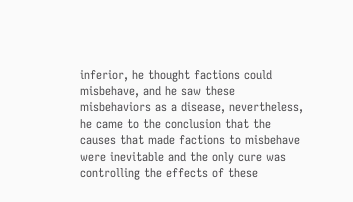inferior, he thought factions could misbehave, and he saw these misbehaviors as a disease, nevertheless, he came to the conclusion that the causes that made factions to misbehave were inevitable and the only cure was controlling the effects of these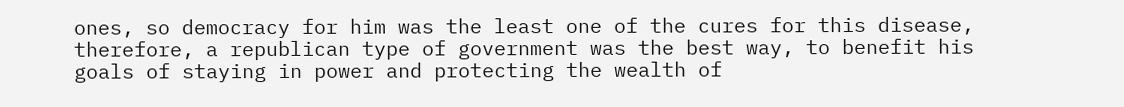ones, so democracy for him was the least one of the cures for this disease, therefore, a republican type of government was the best way, to benefit his goals of staying in power and protecting the wealth of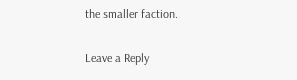the smaller faction.

Leave a Reply